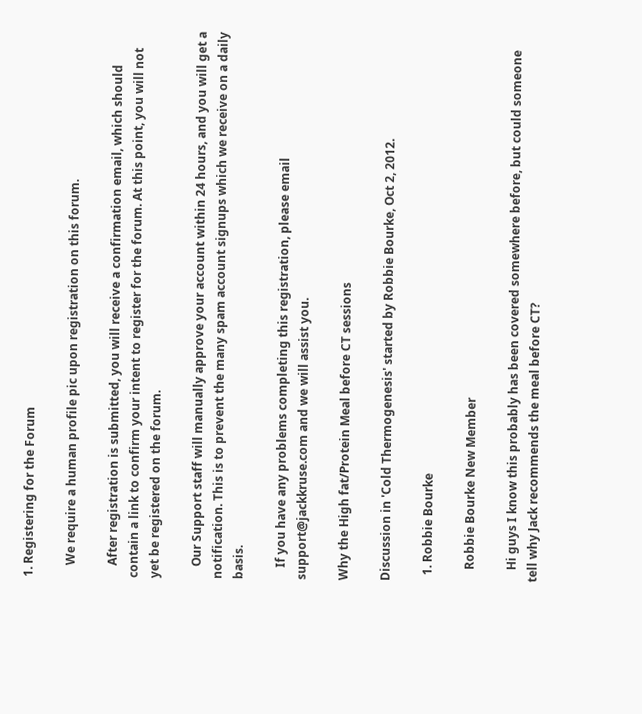1. Registering for the Forum

    We require a human profile pic upon registration on this forum.

    After registration is submitted, you will receive a confirmation email, which should contain a link to confirm your intent to register for the forum. At this point, you will not yet be registered on the forum.

    Our Support staff will manually approve your account within 24 hours, and you will get a notification. This is to prevent the many spam account signups which we receive on a daily basis.

    If you have any problems completing this registration, please email support@jackkruse.com and we will assist you.

Why the High fat/Protein Meal before CT sessions

Discussion in 'Cold Thermogenesis' started by Robbie Bourke, Oct 2, 2012.

  1. Robbie Bourke

    Robbie Bourke New Member

    Hi guys I know this probably has been covered somewhere before, but could someone tell why Jack recommends the meal before CT?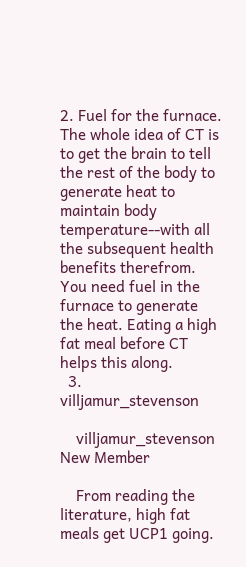2. Fuel for the furnace. The whole idea of CT is to get the brain to tell the rest of the body to generate heat to maintain body temperature--with all the subsequent health benefits therefrom. You need fuel in the furnace to generate the heat. Eating a high fat meal before CT helps this along.
  3. villjamur_stevenson

    villjamur_stevenson New Member

    From reading the literature, high fat meals get UCP1 going.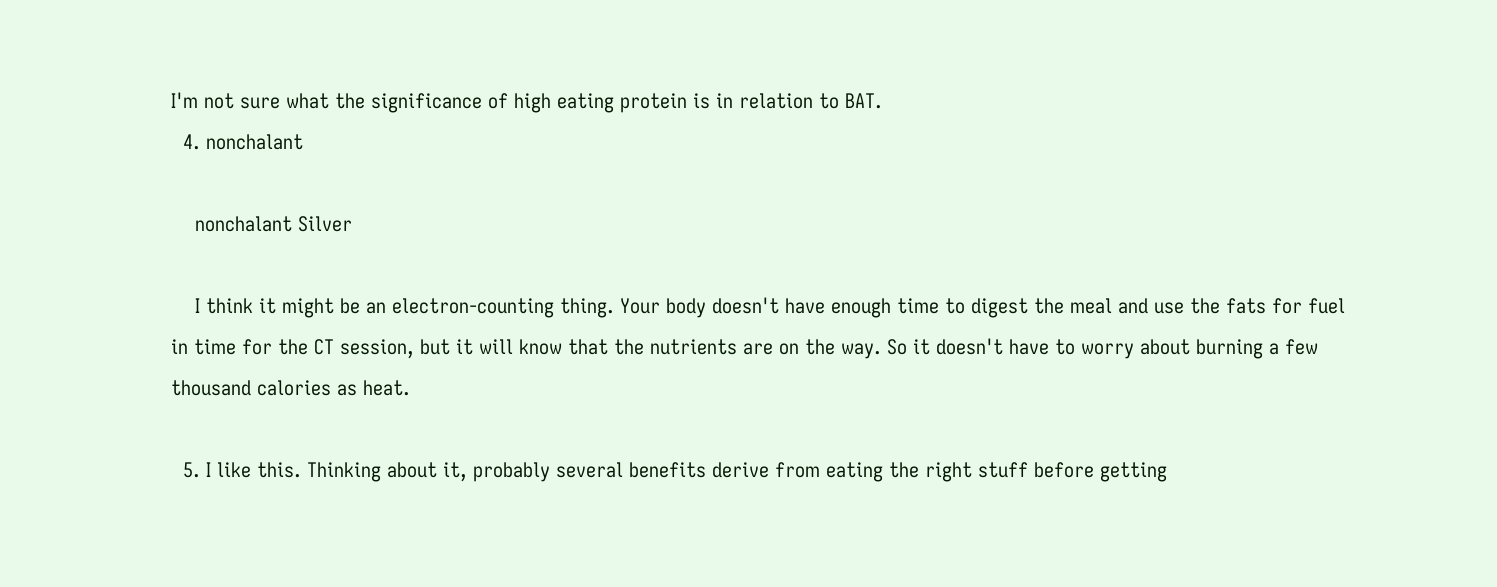I'm not sure what the significance of high eating protein is in relation to BAT.
  4. nonchalant

    nonchalant Silver

    I think it might be an electron-counting thing. Your body doesn't have enough time to digest the meal and use the fats for fuel in time for the CT session, but it will know that the nutrients are on the way. So it doesn't have to worry about burning a few thousand calories as heat.

  5. I like this. Thinking about it, probably several benefits derive from eating the right stuff before getting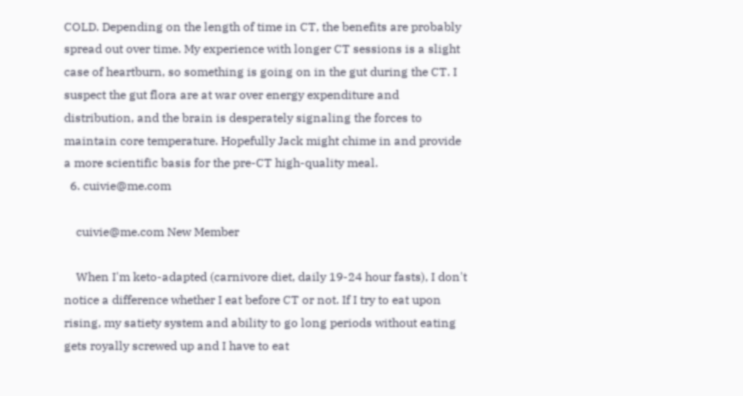COLD. Depending on the length of time in CT, the benefits are probably spread out over time. My experience with longer CT sessions is a slight case of heartburn, so something is going on in the gut during the CT. I suspect the gut flora are at war over energy expenditure and distribution, and the brain is desperately signaling the forces to maintain core temperature. Hopefully Jack might chime in and provide a more scientific basis for the pre-CT high-quality meal.
  6. cuivie@me.com

    cuivie@me.com New Member

    When I'm keto-adapted (carnivore diet, daily 19-24 hour fasts), I don't notice a difference whether I eat before CT or not. If I try to eat upon rising, my satiety system and ability to go long periods without eating gets royally screwed up and I have to eat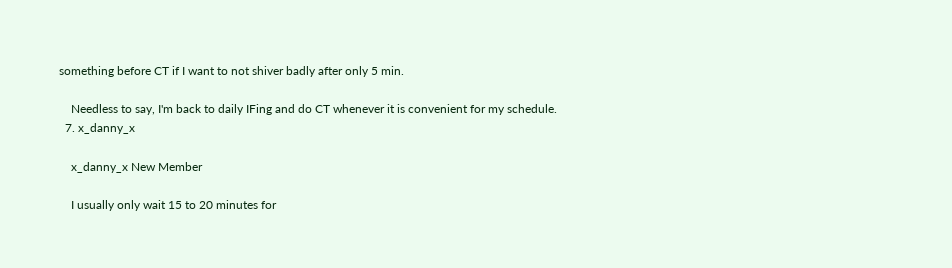something before CT if I want to not shiver badly after only 5 min.

    Needless to say, I'm back to daily IFing and do CT whenever it is convenient for my schedule.
  7. x_danny_x

    x_danny_x New Member

    I usually only wait 15 to 20 minutes for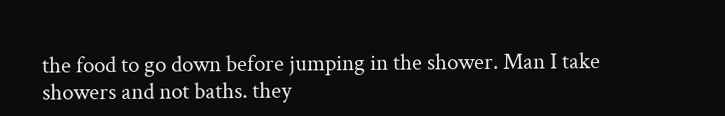the food to go down before jumping in the shower. Man I take showers and not baths. they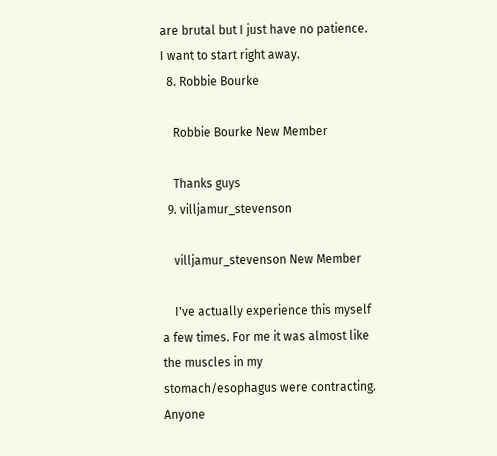are brutal but I just have no patience. I want to start right away.
  8. Robbie Bourke

    Robbie Bourke New Member

    Thanks guys
  9. villjamur_stevenson

    villjamur_stevenson New Member

    I've actually experience this myself a few times. For me it was almost like the muscles in my stomach/esophagus were contracting. Anyone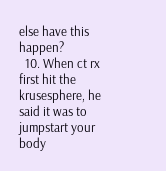else have this happen?
  10. When ct rx first hit the krusesphere, he said it was to jumpstart your body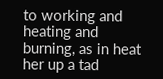to working and heating and burning, as in heat her up a tad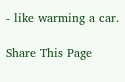- like warming a car.

Share This Page